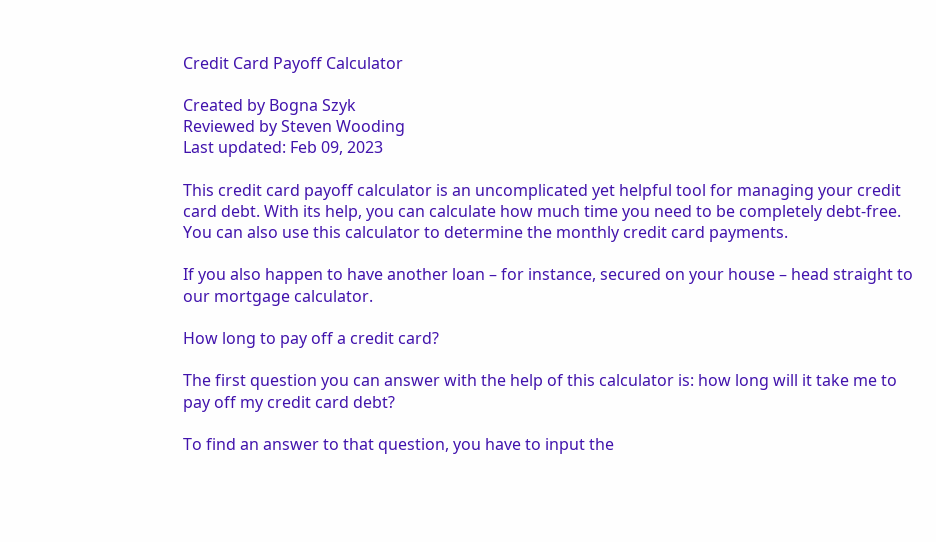Credit Card Payoff Calculator

Created by Bogna Szyk
Reviewed by Steven Wooding
Last updated: Feb 09, 2023

This credit card payoff calculator is an uncomplicated yet helpful tool for managing your credit card debt. With its help, you can calculate how much time you need to be completely debt-free. You can also use this calculator to determine the monthly credit card payments.

If you also happen to have another loan – for instance, secured on your house – head straight to our mortgage calculator.

How long to pay off a credit card?

The first question you can answer with the help of this calculator is: how long will it take me to pay off my credit card debt?

To find an answer to that question, you have to input the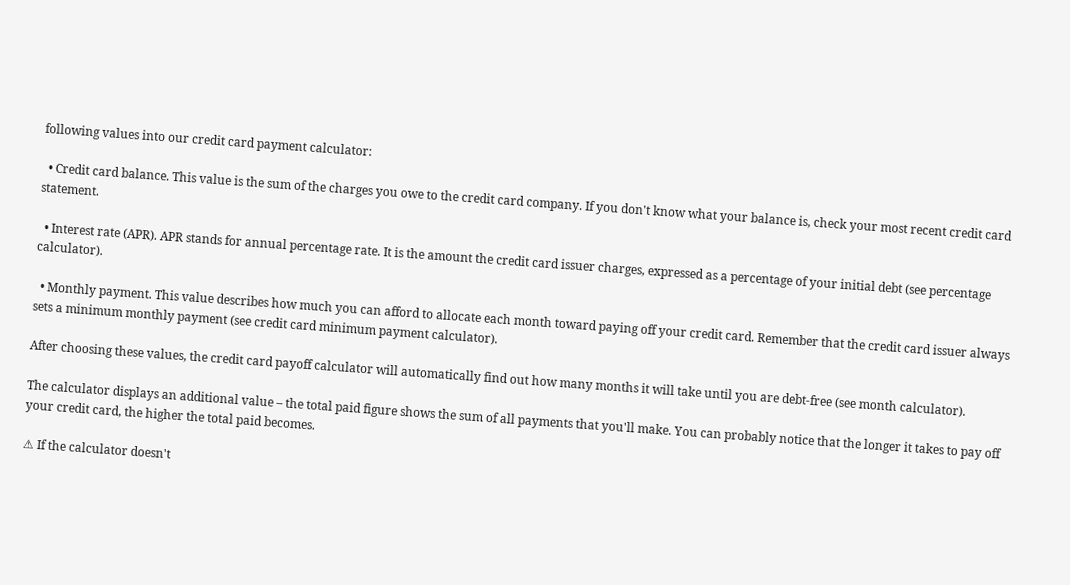following values into our credit card payment calculator:

  • Credit card balance. This value is the sum of the charges you owe to the credit card company. If you don't know what your balance is, check your most recent credit card statement.

  • Interest rate (APR). APR stands for annual percentage rate. It is the amount the credit card issuer charges, expressed as a percentage of your initial debt (see percentage calculator).

  • Monthly payment. This value describes how much you can afford to allocate each month toward paying off your credit card. Remember that the credit card issuer always sets a minimum monthly payment (see credit card minimum payment calculator).

After choosing these values, the credit card payoff calculator will automatically find out how many months it will take until you are debt-free (see month calculator).

The calculator displays an additional value – the total paid figure shows the sum of all payments that you'll make. You can probably notice that the longer it takes to pay off your credit card, the higher the total paid becomes.

⚠ If the calculator doesn't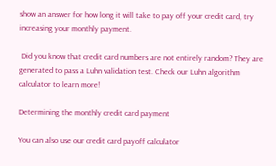show an answer for how long it will take to pay off your credit card, try increasing your monthly payment.

 Did you know that credit card numbers are not entirely random? They are generated to pass a Luhn validation test. Check our Luhn algorithm calculator to learn more!

Determining the monthly credit card payment

You can also use our credit card payoff calculator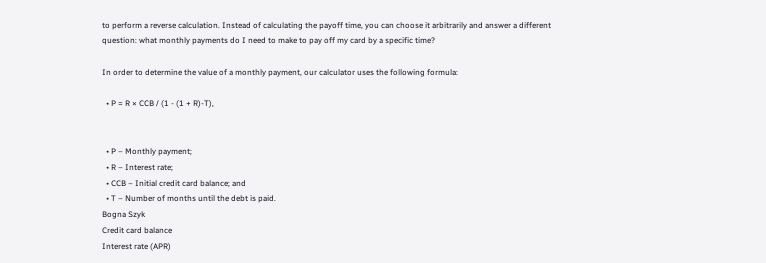to perform a reverse calculation. Instead of calculating the payoff time, you can choose it arbitrarily and answer a different question: what monthly payments do I need to make to pay off my card by a specific time?

In order to determine the value of a monthly payment, our calculator uses the following formula:

  • P = R × CCB / (1 - (1 + R)-T),


  • P – Monthly payment;
  • R – Interest rate;
  • CCB – Initial credit card balance; and
  • T – Number of months until the debt is paid.
Bogna Szyk
Credit card balance
Interest rate (APR)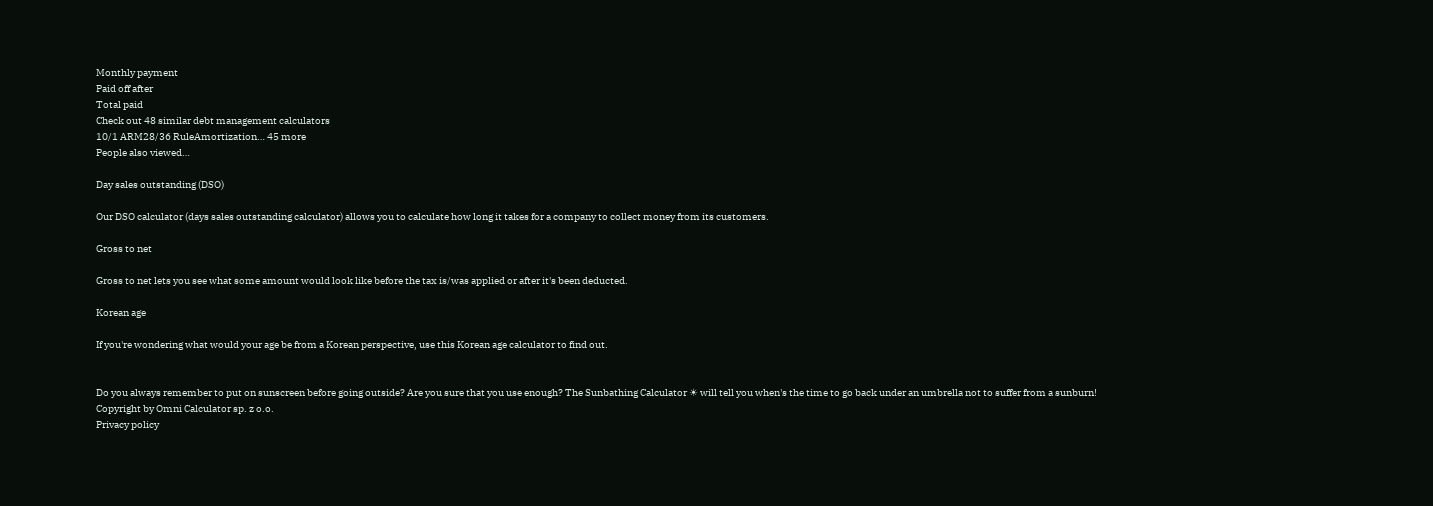Monthly payment
Paid off after
Total paid
Check out 48 similar debt management calculators
10/1 ARM28/36 RuleAmortization… 45 more
People also viewed…

Day sales outstanding (DSO)

Our DSO calculator (days sales outstanding calculator) allows you to calculate how long it takes for a company to collect money from its customers.

Gross to net

Gross to net lets you see what some amount would look like before the tax is/was applied or after it's been deducted.

Korean age

If you're wondering what would your age be from a Korean perspective, use this Korean age calculator to find out.


Do you always remember to put on sunscreen before going outside? Are you sure that you use enough? The Sunbathing Calculator ☀ will tell you when's the time to go back under an umbrella not to suffer from a sunburn!
Copyright by Omni Calculator sp. z o.o.
Privacy policy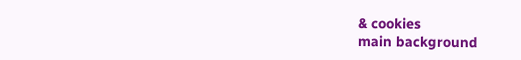& cookies
main background